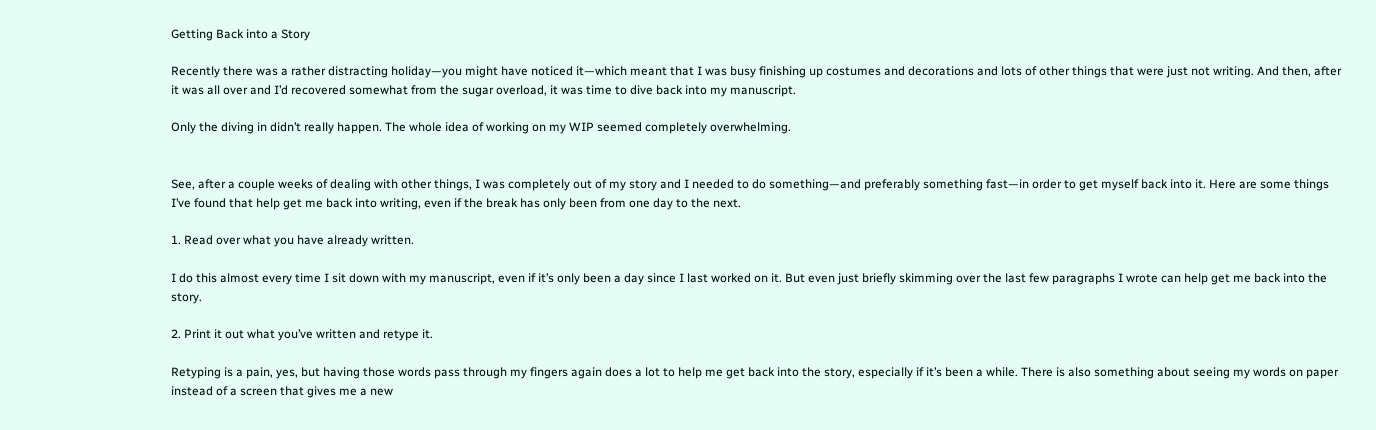Getting Back into a Story

Recently there was a rather distracting holiday—you might have noticed it—which meant that I was busy finishing up costumes and decorations and lots of other things that were just not writing. And then, after it was all over and I’d recovered somewhat from the sugar overload, it was time to dive back into my manuscript.

Only the diving in didn’t really happen. The whole idea of working on my WIP seemed completely overwhelming.


See, after a couple weeks of dealing with other things, I was completely out of my story and I needed to do something—and preferably something fast—in order to get myself back into it. Here are some things I’ve found that help get me back into writing, even if the break has only been from one day to the next.

1. Read over what you have already written.

I do this almost every time I sit down with my manuscript, even if it’s only been a day since I last worked on it. But even just briefly skimming over the last few paragraphs I wrote can help get me back into the story.

2. Print it out what you’ve written and retype it.

Retyping is a pain, yes, but having those words pass through my fingers again does a lot to help me get back into the story, especially if it’s been a while. There is also something about seeing my words on paper instead of a screen that gives me a new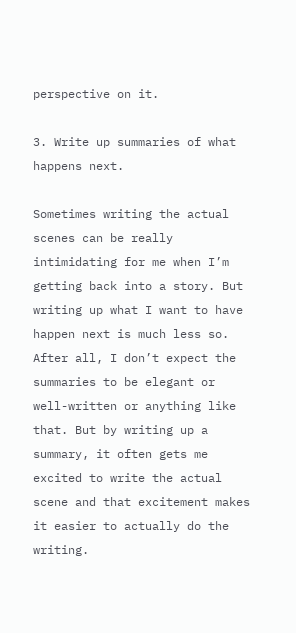perspective on it.

3. Write up summaries of what happens next.

Sometimes writing the actual scenes can be really intimidating for me when I’m getting back into a story. But writing up what I want to have happen next is much less so. After all, I don’t expect the summaries to be elegant or well-written or anything like that. But by writing up a summary, it often gets me excited to write the actual scene and that excitement makes it easier to actually do the writing.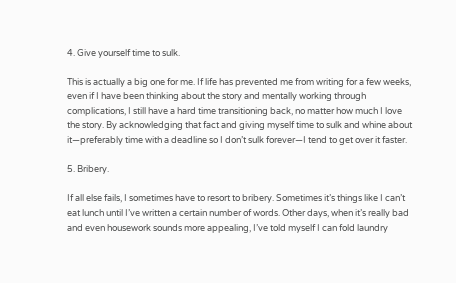4. Give yourself time to sulk.

This is actually a big one for me. If life has prevented me from writing for a few weeks, even if I have been thinking about the story and mentally working through complications, I still have a hard time transitioning back, no matter how much I love the story. By acknowledging that fact and giving myself time to sulk and whine about it—preferably time with a deadline so I don’t sulk forever—I tend to get over it faster.

5. Bribery.

If all else fails, I sometimes have to resort to bribery. Sometimes it’s things like I can’t eat lunch until I’ve written a certain number of words. Other days, when it’s really bad and even housework sounds more appealing, I’ve told myself I can fold laundry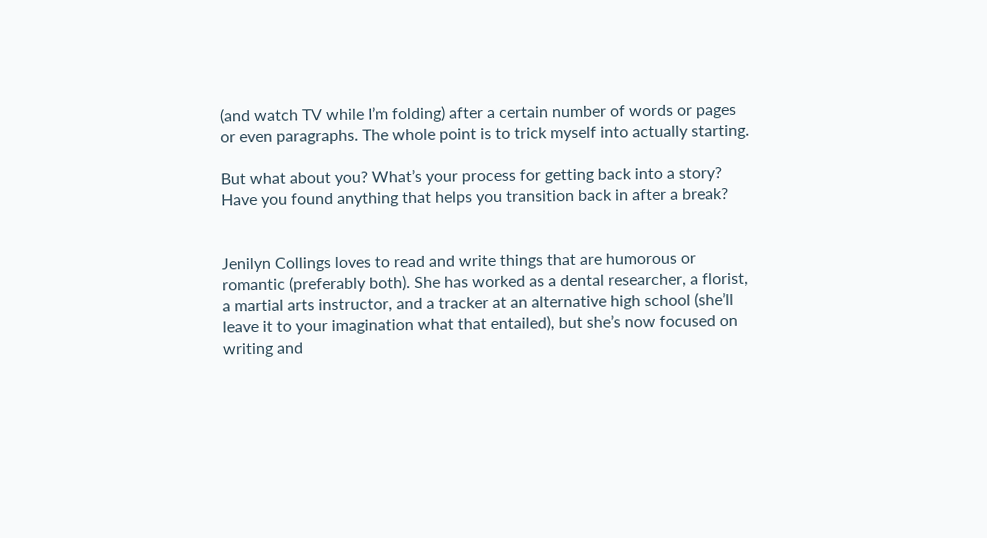(and watch TV while I’m folding) after a certain number of words or pages or even paragraphs. The whole point is to trick myself into actually starting.

But what about you? What’s your process for getting back into a story? Have you found anything that helps you transition back in after a break?


Jenilyn Collings loves to read and write things that are humorous or romantic (preferably both). She has worked as a dental researcher, a florist, a martial arts instructor, and a tracker at an alternative high school (she’ll leave it to your imagination what that entailed), but she’s now focused on writing and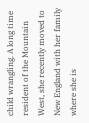child wrangling. A long time resident of the Mountain West, she recently moved to New England with her family where she is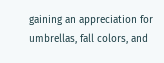gaining an appreciation for umbrellas, fall colors, and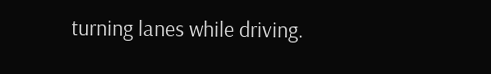turning lanes while driving.